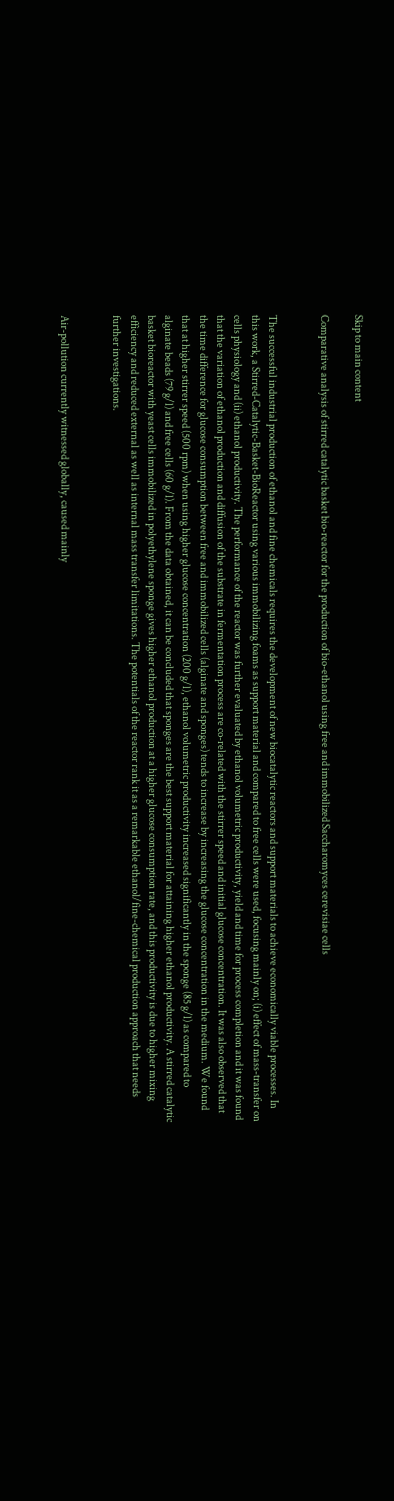Skip to main content

Comparative analysis of stirred catalytic basket bio-reactor for the production of bio-ethanol using free and immobilized Saccharomyces cerevisiae cells


The successful industrial production of ethanol and fine chemicals requires the development of new biocatalytic reactors and support materials to achieve economically viable processes. In this work, a Stirred-Catalytic-Basket-BioReactor using various immobilizing foams as support material and compared to free cells were used, focusing mainly on; (i) effect of mass-transfer on cells physiology and (ii) ethanol productivity. The performance of the reactor was further evaluated by ethanol volumetric productivity, yield and time for process completion and it was found that the variation of ethanol production and diffusion of the substrate in fermentation process are co-related with the stirrer speed and initial glucose concentration. It was also observed that the time difference for glucose consumption between free and immobilized cells (alginate and sponges) tends to increase by increasing the glucose concentration in the medium. We found that at higher stirrer speed (500 rpm) when using higher glucose concentration (200 g/l), ethanol volumetric productivity increased significantly in the sponge (85 g/l) as compared to alginate beads (79 g/l) and free cells (60 g/l). From the data obtained, it can be concluded that sponges are the best support material for attaining higher ethanol productivity. A stirred catalytic basket bioreactor with yeast cells immobilized in polyethylene sponge gives higher ethanol production at a higher glucose consumption rate, and this productivity is due to higher mixing efficiency and reduced external as well as internal mass transfer limitations. The potentials of the reactor rank it as a remarkable ethanol/fine-chemical production approach that needs further investigations.


Air-pollution currently witnessed globally, caused mainly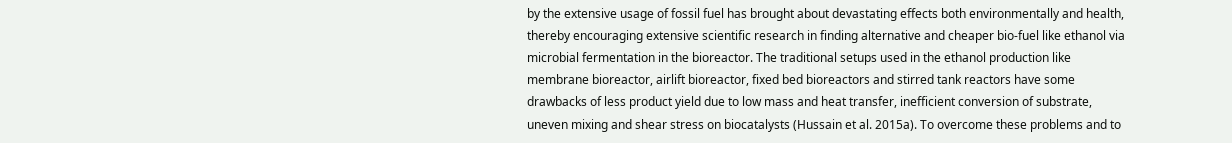by the extensive usage of fossil fuel has brought about devastating effects both environmentally and health, thereby encouraging extensive scientific research in finding alternative and cheaper bio-fuel like ethanol via microbial fermentation in the bioreactor. The traditional setups used in the ethanol production like membrane bioreactor, airlift bioreactor, fixed bed bioreactors and stirred tank reactors have some drawbacks of less product yield due to low mass and heat transfer, inefficient conversion of substrate, uneven mixing and shear stress on biocatalysts (Hussain et al. 2015a). To overcome these problems and to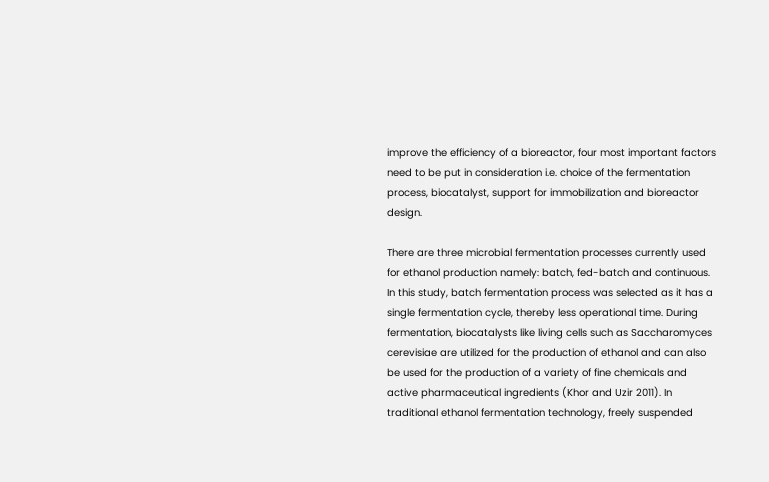improve the efficiency of a bioreactor, four most important factors need to be put in consideration i.e. choice of the fermentation process, biocatalyst, support for immobilization and bioreactor design.

There are three microbial fermentation processes currently used for ethanol production namely: batch, fed-batch and continuous. In this study, batch fermentation process was selected as it has a single fermentation cycle, thereby less operational time. During fermentation, biocatalysts like living cells such as Saccharomyces cerevisiae are utilized for the production of ethanol and can also be used for the production of a variety of fine chemicals and active pharmaceutical ingredients (Khor and Uzir 2011). In traditional ethanol fermentation technology, freely suspended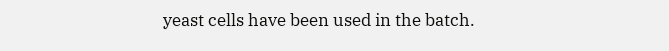yeast cells have been used in the batch.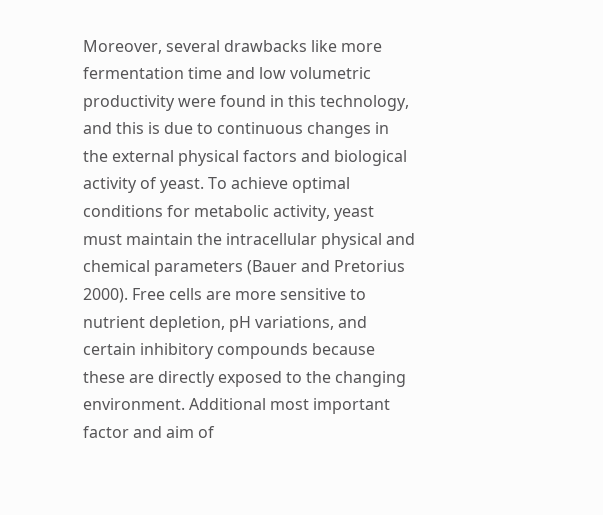Moreover, several drawbacks like more fermentation time and low volumetric productivity were found in this technology, and this is due to continuous changes in the external physical factors and biological activity of yeast. To achieve optimal conditions for metabolic activity, yeast must maintain the intracellular physical and chemical parameters (Bauer and Pretorius 2000). Free cells are more sensitive to nutrient depletion, pH variations, and certain inhibitory compounds because these are directly exposed to the changing environment. Additional most important factor and aim of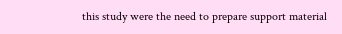this study were the need to prepare support material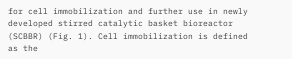for cell immobilization and further use in newly developed stirred catalytic basket bioreactor (SCBBR) (Fig. 1). Cell immobilization is defined as the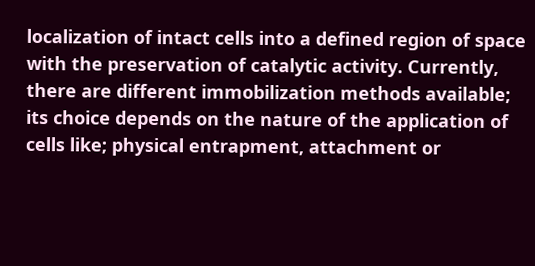localization of intact cells into a defined region of space with the preservation of catalytic activity. Currently, there are different immobilization methods available; its choice depends on the nature of the application of cells like; physical entrapment, attachment or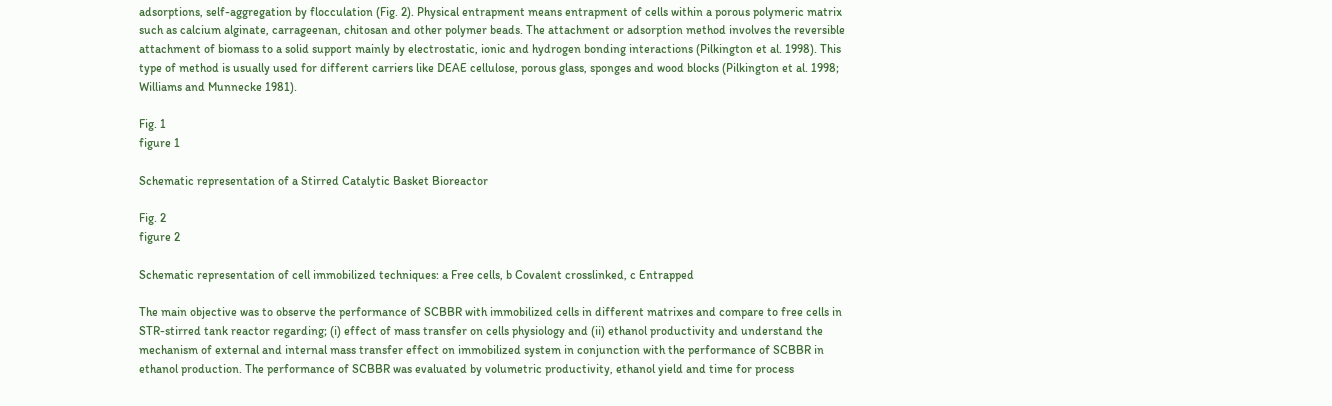adsorptions, self-aggregation by flocculation (Fig. 2). Physical entrapment means entrapment of cells within a porous polymeric matrix such as calcium alginate, carrageenan, chitosan and other polymer beads. The attachment or adsorption method involves the reversible attachment of biomass to a solid support mainly by electrostatic, ionic and hydrogen bonding interactions (Pilkington et al. 1998). This type of method is usually used for different carriers like DEAE cellulose, porous glass, sponges and wood blocks (Pilkington et al. 1998; Williams and Munnecke 1981).

Fig. 1
figure 1

Schematic representation of a Stirred Catalytic Basket Bioreactor

Fig. 2
figure 2

Schematic representation of cell immobilized techniques: a Free cells, b Covalent crosslinked, c Entrapped

The main objective was to observe the performance of SCBBR with immobilized cells in different matrixes and compare to free cells in STR-stirred tank reactor regarding; (i) effect of mass transfer on cells physiology and (ii) ethanol productivity and understand the mechanism of external and internal mass transfer effect on immobilized system in conjunction with the performance of SCBBR in ethanol production. The performance of SCBBR was evaluated by volumetric productivity, ethanol yield and time for process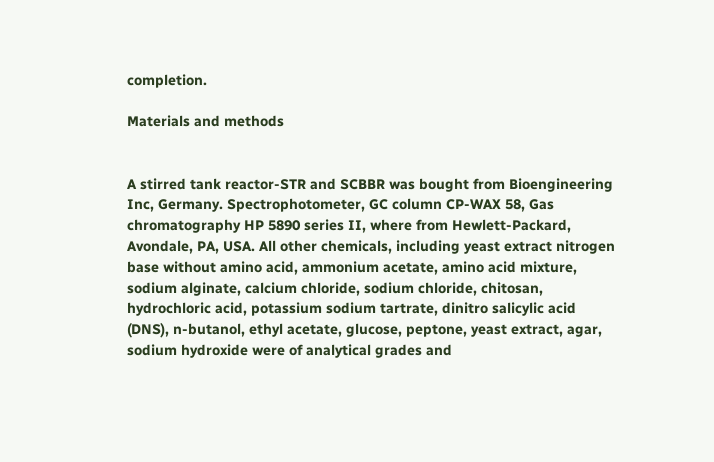completion.

Materials and methods


A stirred tank reactor-STR and SCBBR was bought from Bioengineering Inc, Germany. Spectrophotometer, GC column CP-WAX 58, Gas chromatography HP 5890 series II, where from Hewlett-Packard, Avondale, PA, USA. All other chemicals, including yeast extract nitrogen base without amino acid, ammonium acetate, amino acid mixture, sodium alginate, calcium chloride, sodium chloride, chitosan, hydrochloric acid, potassium sodium tartrate, dinitro salicylic acid (DNS), n-butanol, ethyl acetate, glucose, peptone, yeast extract, agar, sodium hydroxide were of analytical grades and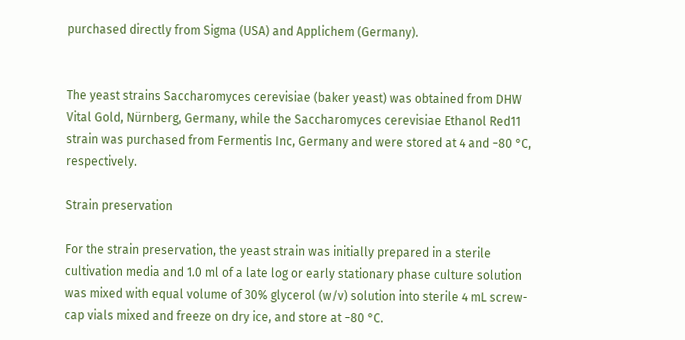purchased directly from Sigma (USA) and Applichem (Germany).


The yeast strains Saccharomyces cerevisiae (baker yeast) was obtained from DHW Vital Gold, Nürnberg, Germany, while the Saccharomyces cerevisiae Ethanol Red11 strain was purchased from Fermentis Inc, Germany and were stored at 4 and −80 °C, respectively.

Strain preservation

For the strain preservation, the yeast strain was initially prepared in a sterile cultivation media and 1.0 ml of a late log or early stationary phase culture solution was mixed with equal volume of 30% glycerol (w/v) solution into sterile 4 mL screw-cap vials mixed and freeze on dry ice, and store at −80 °C.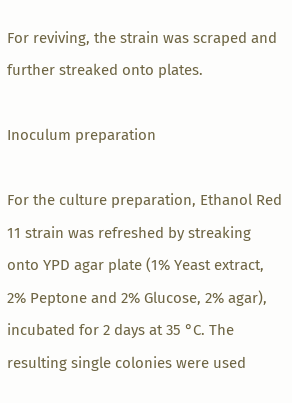For reviving, the strain was scraped and further streaked onto plates.

Inoculum preparation

For the culture preparation, Ethanol Red 11 strain was refreshed by streaking onto YPD agar plate (1% Yeast extract, 2% Peptone and 2% Glucose, 2% agar), incubated for 2 days at 35 °C. The resulting single colonies were used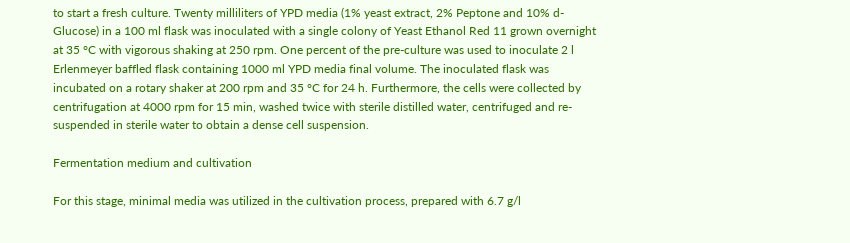to start a fresh culture. Twenty milliliters of YPD media (1% yeast extract, 2% Peptone and 10% d-Glucose) in a 100 ml flask was inoculated with a single colony of Yeast Ethanol Red 11 grown overnight at 35 °C with vigorous shaking at 250 rpm. One percent of the pre-culture was used to inoculate 2 l Erlenmeyer baffled flask containing 1000 ml YPD media final volume. The inoculated flask was incubated on a rotary shaker at 200 rpm and 35 °C for 24 h. Furthermore, the cells were collected by centrifugation at 4000 rpm for 15 min, washed twice with sterile distilled water, centrifuged and re-suspended in sterile water to obtain a dense cell suspension.

Fermentation medium and cultivation

For this stage, minimal media was utilized in the cultivation process, prepared with 6.7 g/l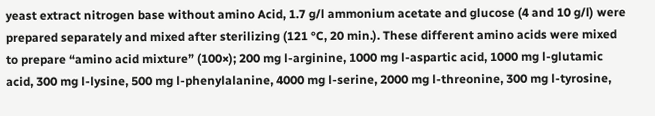yeast extract nitrogen base without amino Acid, 1.7 g/l ammonium acetate and glucose (4 and 10 g/l) were prepared separately and mixed after sterilizing (121 °C, 20 min.). These different amino acids were mixed to prepare “amino acid mixture” (100×); 200 mg l-arginine, 1000 mg l-aspartic acid, 1000 mg l-glutamic acid, 300 mg l-lysine, 500 mg l-phenylalanine, 4000 mg l-serine, 2000 mg l-threonine, 300 mg l-tyrosine,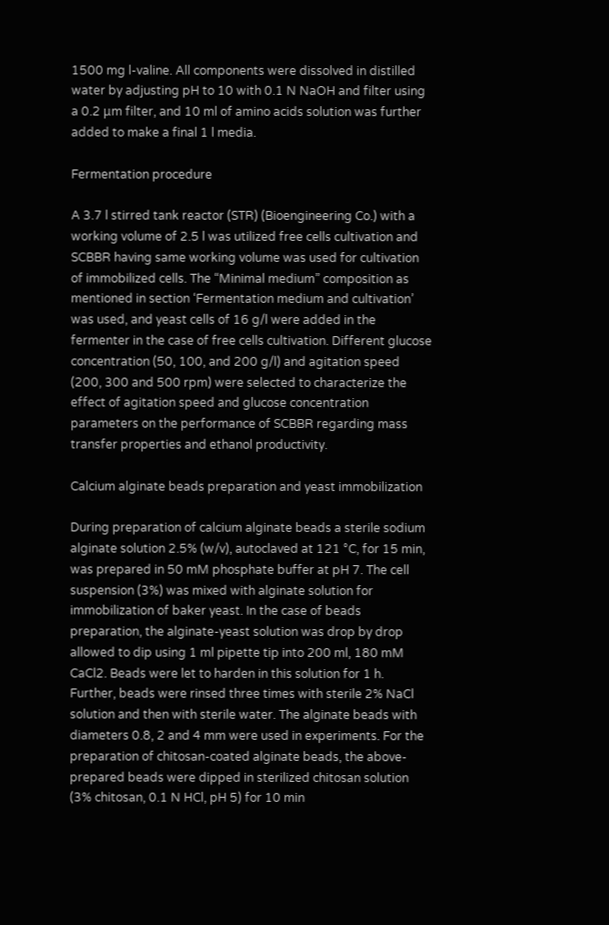1500 mg l-valine. All components were dissolved in distilled water by adjusting pH to 10 with 0.1 N NaOH and filter using a 0.2 μm filter, and 10 ml of amino acids solution was further added to make a final 1 l media.

Fermentation procedure

A 3.7 l stirred tank reactor (STR) (Bioengineering Co.) with a working volume of 2.5 l was utilized free cells cultivation and SCBBR having same working volume was used for cultivation of immobilized cells. The “Minimal medium” composition as mentioned in section ‘Fermentation medium and cultivation’ was used, and yeast cells of 16 g/l were added in the fermenter in the case of free cells cultivation. Different glucose concentration (50, 100, and 200 g/l) and agitation speed (200, 300 and 500 rpm) were selected to characterize the effect of agitation speed and glucose concentration parameters on the performance of SCBBR regarding mass transfer properties and ethanol productivity.

Calcium alginate beads preparation and yeast immobilization

During preparation of calcium alginate beads a sterile sodium alginate solution 2.5% (w/v), autoclaved at 121 °C, for 15 min, was prepared in 50 mM phosphate buffer at pH 7. The cell suspension (3%) was mixed with alginate solution for immobilization of baker yeast. In the case of beads preparation, the alginate-yeast solution was drop by drop allowed to dip using 1 ml pipette tip into 200 ml, 180 mM CaCl2. Beads were let to harden in this solution for 1 h. Further, beads were rinsed three times with sterile 2% NaCl solution and then with sterile water. The alginate beads with diameters 0.8, 2 and 4 mm were used in experiments. For the preparation of chitosan-coated alginate beads, the above-prepared beads were dipped in sterilized chitosan solution (3% chitosan, 0.1 N HCl, pH 5) for 10 min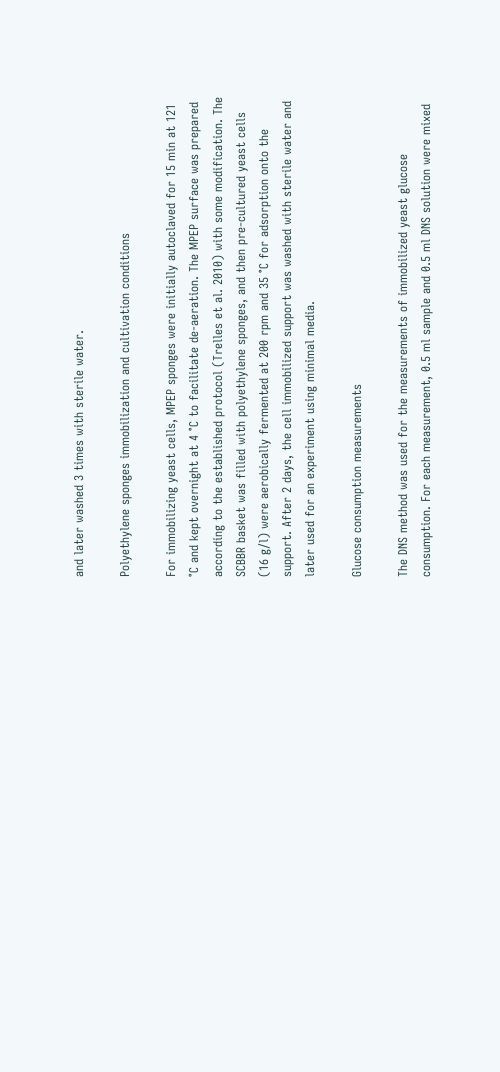and later washed 3 times with sterile water.

Polyethylene sponges immobilization and cultivation conditions

For immobilizing yeast cells, MPEP sponges were initially autoclaved for 15 min at 121 °C and kept overnight at 4 °C to facilitate de-aeration. The MPEP surface was prepared according to the established protocol (Trelles et al. 2010) with some modification. The SCBBR basket was filled with polyethylene sponges, and then pre-cultured yeast cells (16 g/l) were aerobically fermented at 200 rpm and 35 °C for adsorption onto the support. After 2 days, the cell immobilized support was washed with sterile water and later used for an experiment using minimal media.

Glucose consumption measurements

The DNS method was used for the measurements of immobilized yeast glucose consumption. For each measurement, 0.5 ml sample and 0.5 ml DNS solution were mixed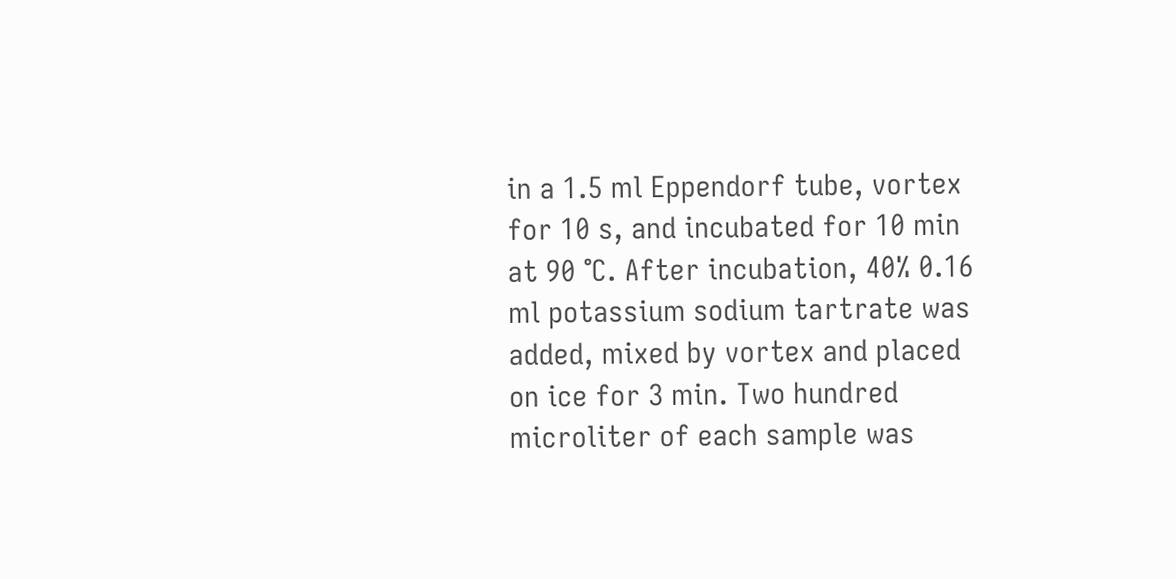in a 1.5 ml Eppendorf tube, vortex for 10 s, and incubated for 10 min at 90 °C. After incubation, 40% 0.16 ml potassium sodium tartrate was added, mixed by vortex and placed on ice for 3 min. Two hundred microliter of each sample was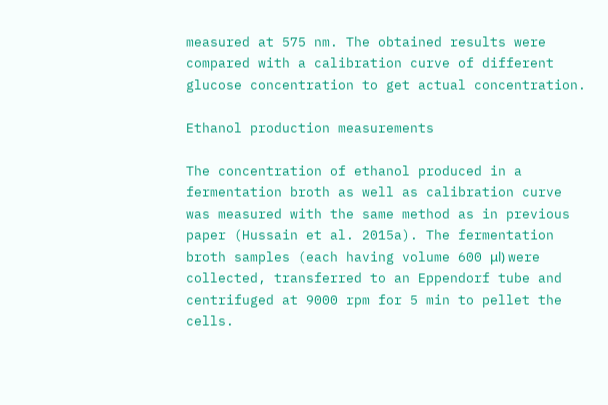measured at 575 nm. The obtained results were compared with a calibration curve of different glucose concentration to get actual concentration.

Ethanol production measurements

The concentration of ethanol produced in a fermentation broth as well as calibration curve was measured with the same method as in previous paper (Hussain et al. 2015a). The fermentation broth samples (each having volume 600 μl) were collected, transferred to an Eppendorf tube and centrifuged at 9000 rpm for 5 min to pellet the cells.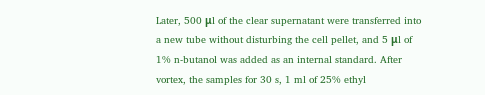Later, 500 μl of the clear supernatant were transferred into a new tube without disturbing the cell pellet, and 5 μl of 1% n-butanol was added as an internal standard. After vortex, the samples for 30 s, 1 ml of 25% ethyl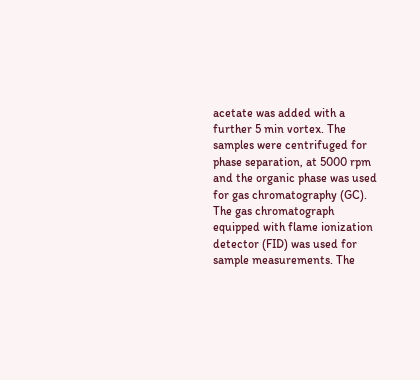acetate was added with a further 5 min vortex. The samples were centrifuged for phase separation, at 5000 rpm and the organic phase was used for gas chromatography (GC). The gas chromatograph equipped with flame ionization detector (FID) was used for sample measurements. The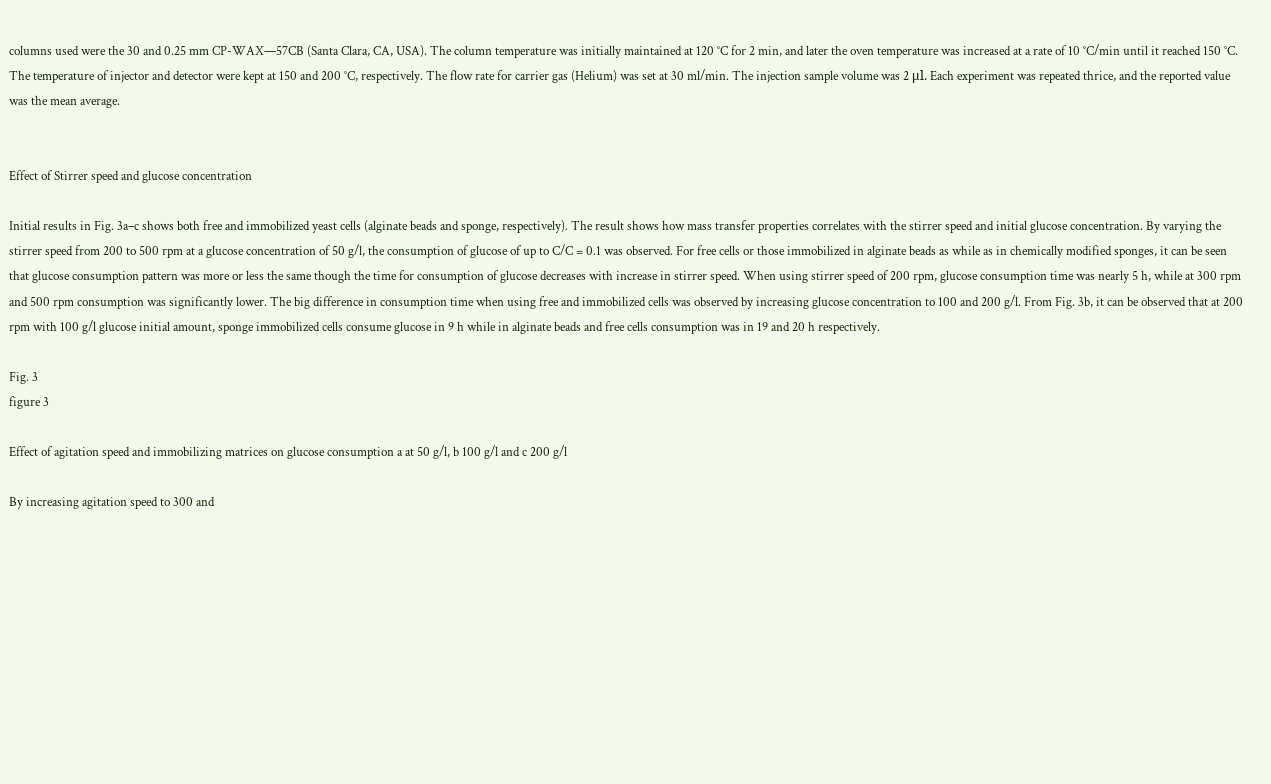columns used were the 30 and 0.25 mm CP-WAX—57CB (Santa Clara, CA, USA). The column temperature was initially maintained at 120 °C for 2 min, and later the oven temperature was increased at a rate of 10 °C/min until it reached 150 °C. The temperature of injector and detector were kept at 150 and 200 °C, respectively. The flow rate for carrier gas (Helium) was set at 30 ml/min. The injection sample volume was 2 μl. Each experiment was repeated thrice, and the reported value was the mean average.


Effect of Stirrer speed and glucose concentration

Initial results in Fig. 3a–c shows both free and immobilized yeast cells (alginate beads and sponge, respectively). The result shows how mass transfer properties correlates with the stirrer speed and initial glucose concentration. By varying the stirrer speed from 200 to 500 rpm at a glucose concentration of 50 g/l, the consumption of glucose of up to C/C = 0.1 was observed. For free cells or those immobilized in alginate beads as while as in chemically modified sponges, it can be seen that glucose consumption pattern was more or less the same though the time for consumption of glucose decreases with increase in stirrer speed. When using stirrer speed of 200 rpm, glucose consumption time was nearly 5 h, while at 300 rpm and 500 rpm consumption was significantly lower. The big difference in consumption time when using free and immobilized cells was observed by increasing glucose concentration to 100 and 200 g/l. From Fig. 3b, it can be observed that at 200 rpm with 100 g/l glucose initial amount, sponge immobilized cells consume glucose in 9 h while in alginate beads and free cells consumption was in 19 and 20 h respectively.

Fig. 3
figure 3

Effect of agitation speed and immobilizing matrices on glucose consumption a at 50 g/l, b 100 g/l and c 200 g/l

By increasing agitation speed to 300 and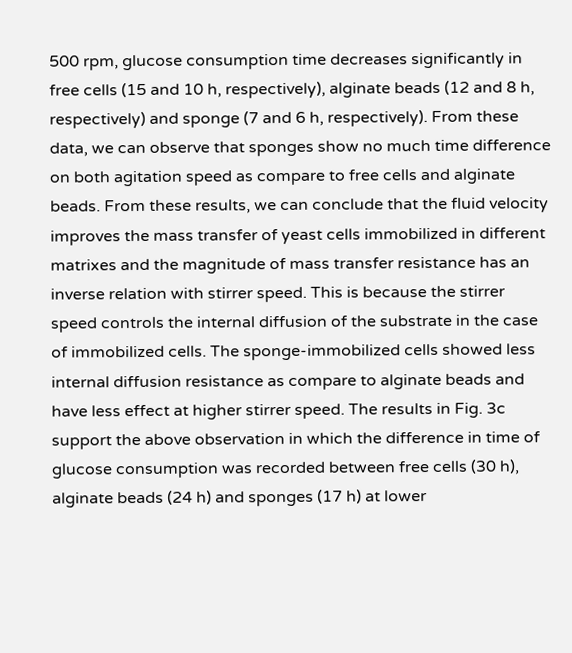500 rpm, glucose consumption time decreases significantly in free cells (15 and 10 h, respectively), alginate beads (12 and 8 h, respectively) and sponge (7 and 6 h, respectively). From these data, we can observe that sponges show no much time difference on both agitation speed as compare to free cells and alginate beads. From these results, we can conclude that the fluid velocity improves the mass transfer of yeast cells immobilized in different matrixes and the magnitude of mass transfer resistance has an inverse relation with stirrer speed. This is because the stirrer speed controls the internal diffusion of the substrate in the case of immobilized cells. The sponge-immobilized cells showed less internal diffusion resistance as compare to alginate beads and have less effect at higher stirrer speed. The results in Fig. 3c support the above observation in which the difference in time of glucose consumption was recorded between free cells (30 h), alginate beads (24 h) and sponges (17 h) at lower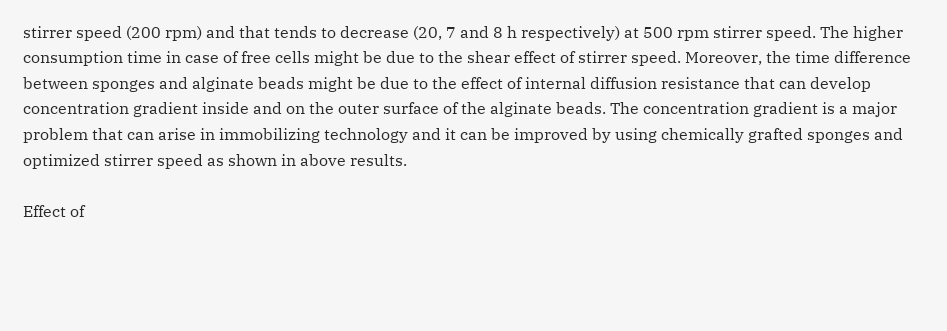stirrer speed (200 rpm) and that tends to decrease (20, 7 and 8 h respectively) at 500 rpm stirrer speed. The higher consumption time in case of free cells might be due to the shear effect of stirrer speed. Moreover, the time difference between sponges and alginate beads might be due to the effect of internal diffusion resistance that can develop concentration gradient inside and on the outer surface of the alginate beads. The concentration gradient is a major problem that can arise in immobilizing technology and it can be improved by using chemically grafted sponges and optimized stirrer speed as shown in above results.

Effect of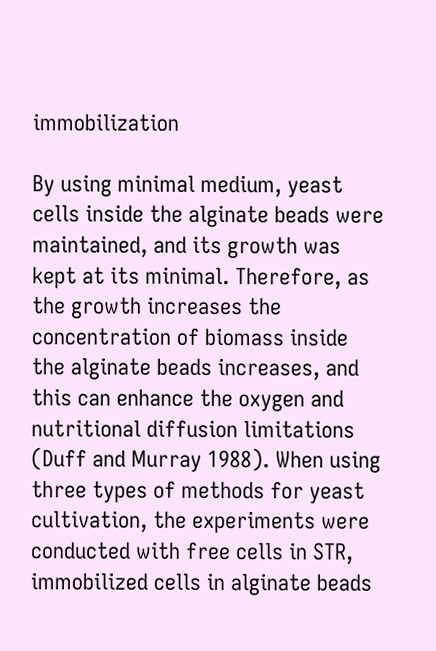immobilization

By using minimal medium, yeast cells inside the alginate beads were maintained, and its growth was kept at its minimal. Therefore, as the growth increases the concentration of biomass inside the alginate beads increases, and this can enhance the oxygen and nutritional diffusion limitations (Duff and Murray 1988). When using three types of methods for yeast cultivation, the experiments were conducted with free cells in STR, immobilized cells in alginate beads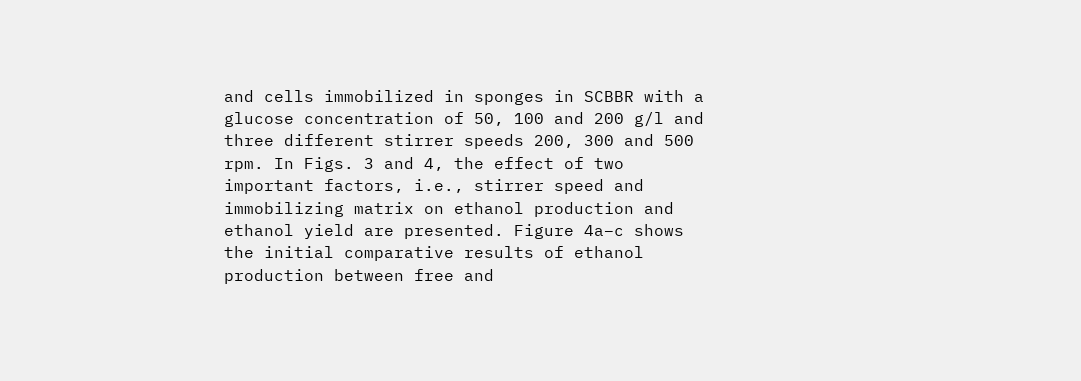and cells immobilized in sponges in SCBBR with a glucose concentration of 50, 100 and 200 g/l and three different stirrer speeds 200, 300 and 500 rpm. In Figs. 3 and 4, the effect of two important factors, i.e., stirrer speed and immobilizing matrix on ethanol production and ethanol yield are presented. Figure 4a–c shows the initial comparative results of ethanol production between free and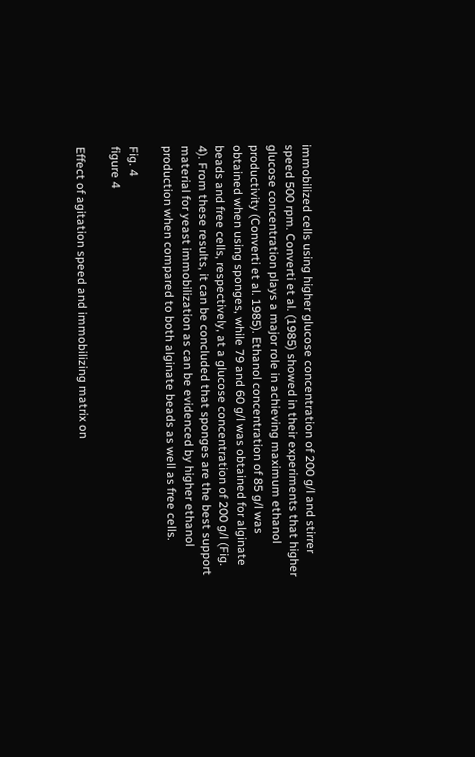immobilized cells using higher glucose concentration of 200 g/l and stirrer speed 500 rpm. Converti et al. (1985) showed in their experiments that higher glucose concentration plays a major role in achieving maximum ethanol productivity (Converti et al. 1985). Ethanol concentration of 85 g/l was obtained when using sponges, while 79 and 60 g/l was obtained for alginate beads and free cells, respectively, at a glucose concentration of 200 g/l (Fig. 4). From these results, it can be concluded that sponges are the best support material for yeast immobilization as can be evidenced by higher ethanol production when compared to both alginate beads as well as free cells.

Fig. 4
figure 4

Effect of agitation speed and immobilizing matrix on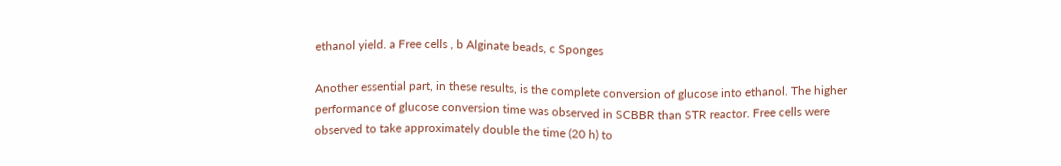ethanol yield. a Free cells , b Alginate beads, c Sponges

Another essential part, in these results, is the complete conversion of glucose into ethanol. The higher performance of glucose conversion time was observed in SCBBR than STR reactor. Free cells were observed to take approximately double the time (20 h) to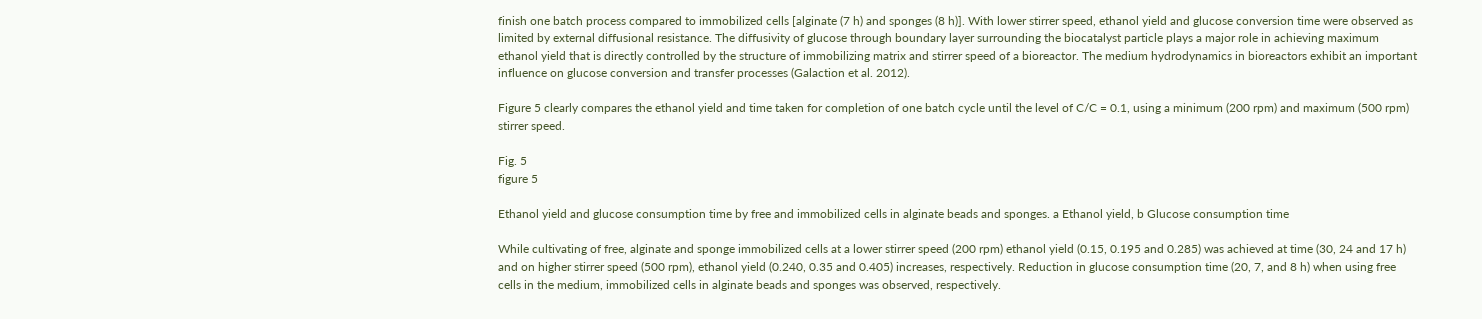finish one batch process compared to immobilized cells [alginate (7 h) and sponges (8 h)]. With lower stirrer speed, ethanol yield and glucose conversion time were observed as limited by external diffusional resistance. The diffusivity of glucose through boundary layer surrounding the biocatalyst particle plays a major role in achieving maximum ethanol yield that is directly controlled by the structure of immobilizing matrix and stirrer speed of a bioreactor. The medium hydrodynamics in bioreactors exhibit an important influence on glucose conversion and transfer processes (Galaction et al. 2012).

Figure 5 clearly compares the ethanol yield and time taken for completion of one batch cycle until the level of C/C = 0.1, using a minimum (200 rpm) and maximum (500 rpm) stirrer speed.

Fig. 5
figure 5

Ethanol yield and glucose consumption time by free and immobilized cells in alginate beads and sponges. a Ethanol yield, b Glucose consumption time

While cultivating of free, alginate and sponge immobilized cells at a lower stirrer speed (200 rpm) ethanol yield (0.15, 0.195 and 0.285) was achieved at time (30, 24 and 17 h) and on higher stirrer speed (500 rpm), ethanol yield (0.240, 0.35 and 0.405) increases, respectively. Reduction in glucose consumption time (20, 7, and 8 h) when using free cells in the medium, immobilized cells in alginate beads and sponges was observed, respectively.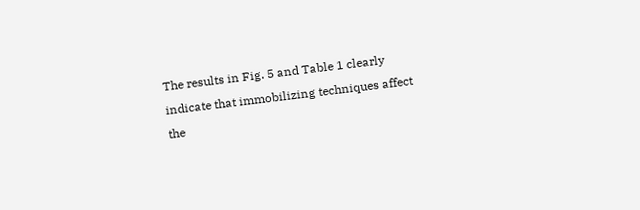The results in Fig. 5 and Table 1 clearly indicate that immobilizing techniques affect the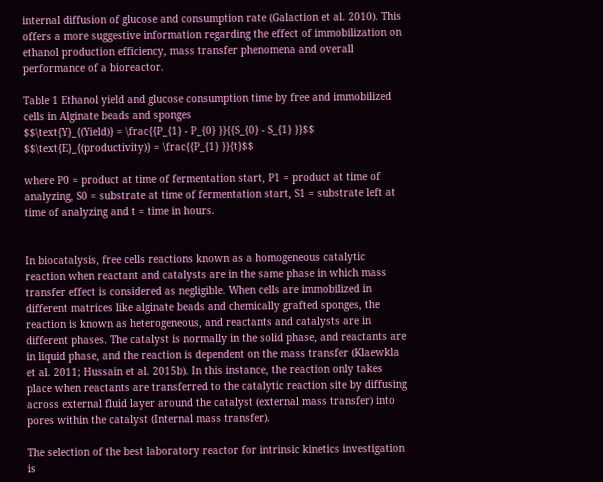internal diffusion of glucose and consumption rate (Galaction et al. 2010). This offers a more suggestive information regarding the effect of immobilization on ethanol production efficiency, mass transfer phenomena and overall performance of a bioreactor.

Table 1 Ethanol yield and glucose consumption time by free and immobilized cells in Alginate beads and sponges
$$\text{Y}_{(Yield)} = \frac{{P_{1} - P_{0} }}{{S_{0} - S_{1} }}$$
$$\text{E}_{(productivity)} = \frac{{P_{1} }}{t}$$

where P0 = product at time of fermentation start, P1 = product at time of analyzing, S0 = substrate at time of fermentation start, S1 = substrate left at time of analyzing and t = time in hours.


In biocatalysis, free cells reactions known as a homogeneous catalytic reaction when reactant and catalysts are in the same phase in which mass transfer effect is considered as negligible. When cells are immobilized in different matrices like alginate beads and chemically grafted sponges, the reaction is known as heterogeneous, and reactants and catalysts are in different phases. The catalyst is normally in the solid phase, and reactants are in liquid phase, and the reaction is dependent on the mass transfer (Klaewkla et al. 2011; Hussain et al. 2015b). In this instance, the reaction only takes place when reactants are transferred to the catalytic reaction site by diffusing across external fluid layer around the catalyst (external mass transfer) into pores within the catalyst (Internal mass transfer).

The selection of the best laboratory reactor for intrinsic kinetics investigation is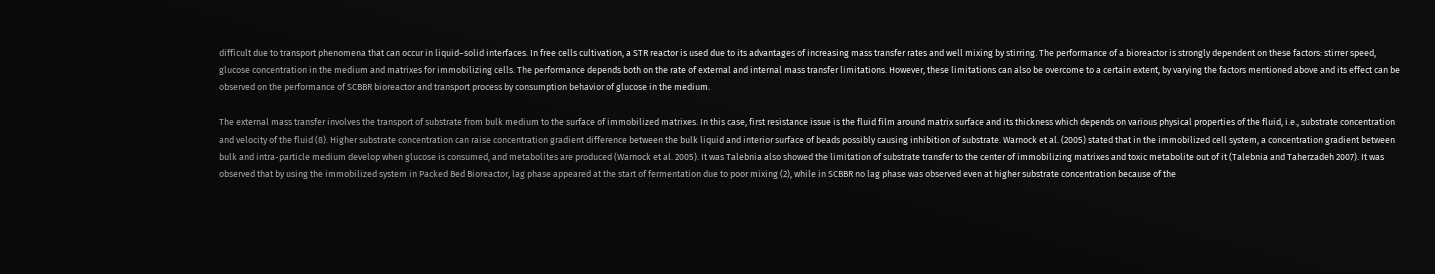difficult due to transport phenomena that can occur in liquid–solid interfaces. In free cells cultivation, a STR reactor is used due to its advantages of increasing mass transfer rates and well mixing by stirring. The performance of a bioreactor is strongly dependent on these factors: stirrer speed, glucose concentration in the medium and matrixes for immobilizing cells. The performance depends both on the rate of external and internal mass transfer limitations. However, these limitations can also be overcome to a certain extent, by varying the factors mentioned above and its effect can be observed on the performance of SCBBR bioreactor and transport process by consumption behavior of glucose in the medium.

The external mass transfer involves the transport of substrate from bulk medium to the surface of immobilized matrixes. In this case, first resistance issue is the fluid film around matrix surface and its thickness which depends on various physical properties of the fluid, i.e., substrate concentration and velocity of the fluid (8). Higher substrate concentration can raise concentration gradient difference between the bulk liquid and interior surface of beads possibly causing inhibition of substrate. Warnock et al. (2005) stated that in the immobilized cell system, a concentration gradient between bulk and intra-particle medium develop when glucose is consumed, and metabolites are produced (Warnock et al. 2005). It was Talebnia also showed the limitation of substrate transfer to the center of immobilizing matrixes and toxic metabolite out of it (Talebnia and Taherzadeh 2007). It was observed that by using the immobilized system in Packed Bed Bioreactor, lag phase appeared at the start of fermentation due to poor mixing (2), while in SCBBR no lag phase was observed even at higher substrate concentration because of the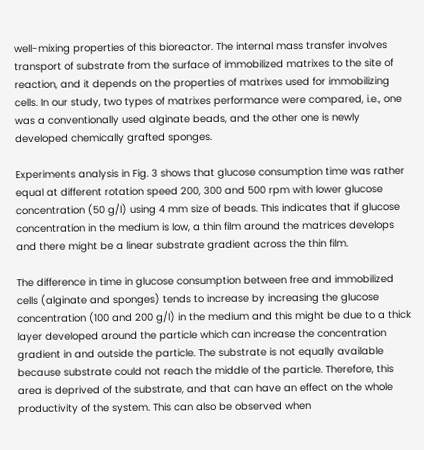well-mixing properties of this bioreactor. The internal mass transfer involves transport of substrate from the surface of immobilized matrixes to the site of reaction, and it depends on the properties of matrixes used for immobilizing cells. In our study, two types of matrixes performance were compared, i.e., one was a conventionally used alginate beads, and the other one is newly developed chemically grafted sponges.

Experiments analysis in Fig. 3 shows that glucose consumption time was rather equal at different rotation speed 200, 300 and 500 rpm with lower glucose concentration (50 g/l) using 4 mm size of beads. This indicates that if glucose concentration in the medium is low, a thin film around the matrices develops and there might be a linear substrate gradient across the thin film.

The difference in time in glucose consumption between free and immobilized cells (alginate and sponges) tends to increase by increasing the glucose concentration (100 and 200 g/l) in the medium and this might be due to a thick layer developed around the particle which can increase the concentration gradient in and outside the particle. The substrate is not equally available because substrate could not reach the middle of the particle. Therefore, this area is deprived of the substrate, and that can have an effect on the whole productivity of the system. This can also be observed when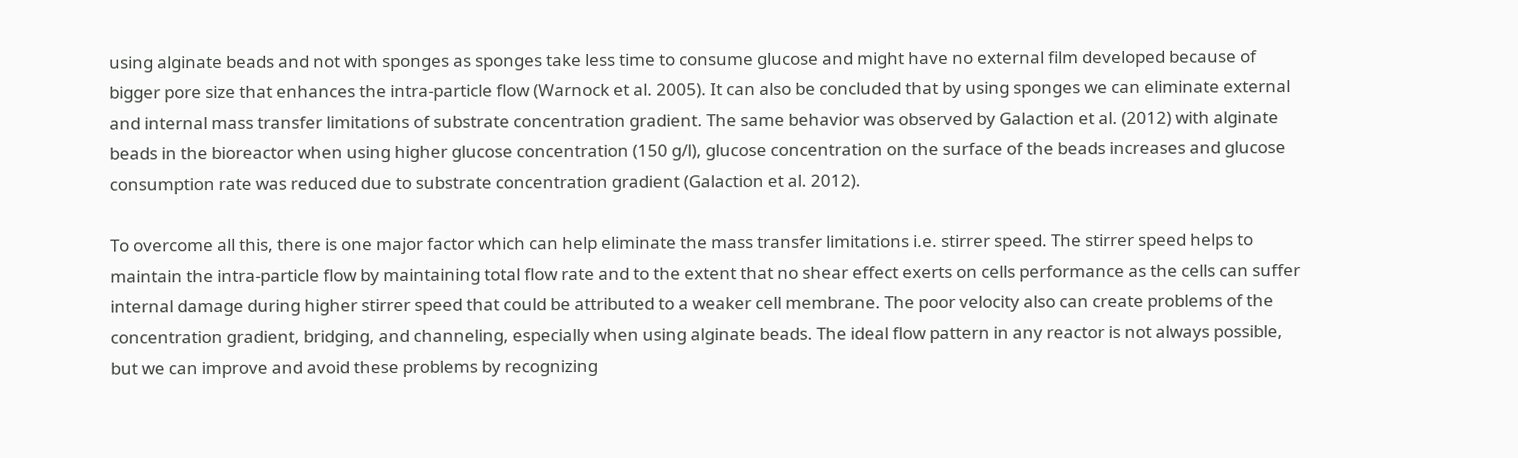using alginate beads and not with sponges as sponges take less time to consume glucose and might have no external film developed because of bigger pore size that enhances the intra-particle flow (Warnock et al. 2005). It can also be concluded that by using sponges we can eliminate external and internal mass transfer limitations of substrate concentration gradient. The same behavior was observed by Galaction et al. (2012) with alginate beads in the bioreactor when using higher glucose concentration (150 g/l), glucose concentration on the surface of the beads increases and glucose consumption rate was reduced due to substrate concentration gradient (Galaction et al. 2012).

To overcome all this, there is one major factor which can help eliminate the mass transfer limitations i.e. stirrer speed. The stirrer speed helps to maintain the intra-particle flow by maintaining total flow rate and to the extent that no shear effect exerts on cells performance as the cells can suffer internal damage during higher stirrer speed that could be attributed to a weaker cell membrane. The poor velocity also can create problems of the concentration gradient, bridging, and channeling, especially when using alginate beads. The ideal flow pattern in any reactor is not always possible, but we can improve and avoid these problems by recognizing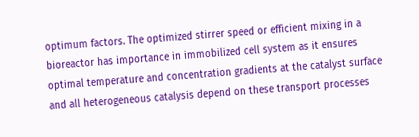optimum factors. The optimized stirrer speed or efficient mixing in a bioreactor has importance in immobilized cell system as it ensures optimal temperature and concentration gradients at the catalyst surface and all heterogeneous catalysis depend on these transport processes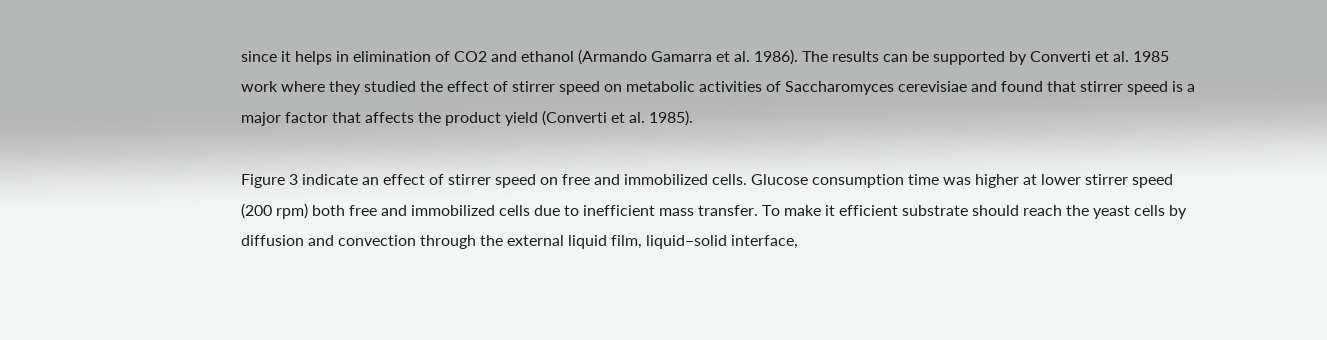since it helps in elimination of CO2 and ethanol (Armando Gamarra et al. 1986). The results can be supported by Converti et al. 1985 work where they studied the effect of stirrer speed on metabolic activities of Saccharomyces cerevisiae and found that stirrer speed is a major factor that affects the product yield (Converti et al. 1985).

Figure 3 indicate an effect of stirrer speed on free and immobilized cells. Glucose consumption time was higher at lower stirrer speed (200 rpm) both free and immobilized cells due to inefficient mass transfer. To make it efficient substrate should reach the yeast cells by diffusion and convection through the external liquid film, liquid–solid interface,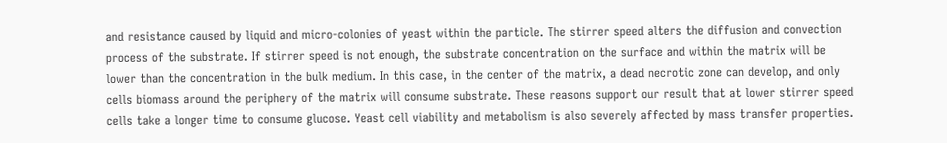and resistance caused by liquid and micro-colonies of yeast within the particle. The stirrer speed alters the diffusion and convection process of the substrate. If stirrer speed is not enough, the substrate concentration on the surface and within the matrix will be lower than the concentration in the bulk medium. In this case, in the center of the matrix, a dead necrotic zone can develop, and only cells biomass around the periphery of the matrix will consume substrate. These reasons support our result that at lower stirrer speed cells take a longer time to consume glucose. Yeast cell viability and metabolism is also severely affected by mass transfer properties.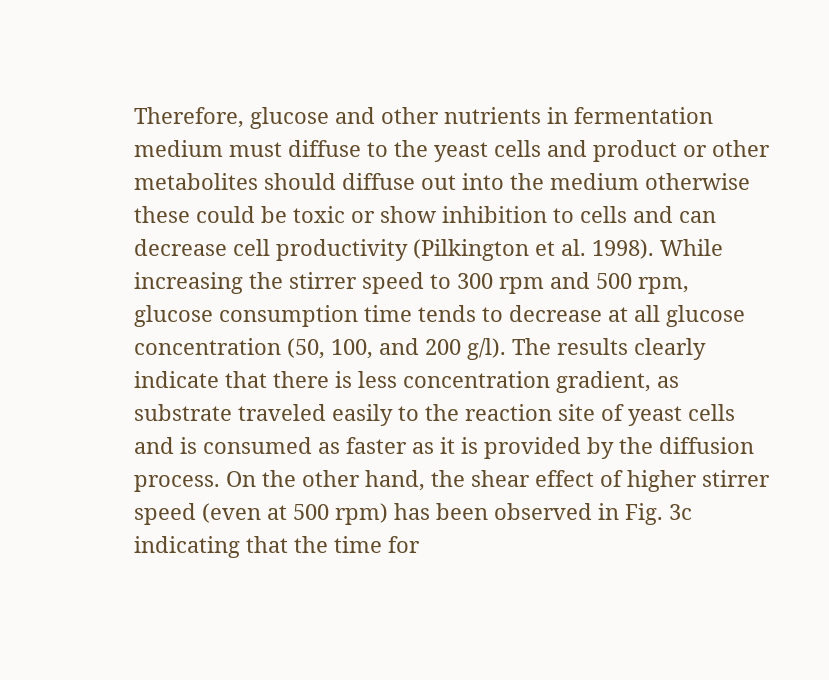Therefore, glucose and other nutrients in fermentation medium must diffuse to the yeast cells and product or other metabolites should diffuse out into the medium otherwise these could be toxic or show inhibition to cells and can decrease cell productivity (Pilkington et al. 1998). While increasing the stirrer speed to 300 rpm and 500 rpm, glucose consumption time tends to decrease at all glucose concentration (50, 100, and 200 g/l). The results clearly indicate that there is less concentration gradient, as substrate traveled easily to the reaction site of yeast cells and is consumed as faster as it is provided by the diffusion process. On the other hand, the shear effect of higher stirrer speed (even at 500 rpm) has been observed in Fig. 3c indicating that the time for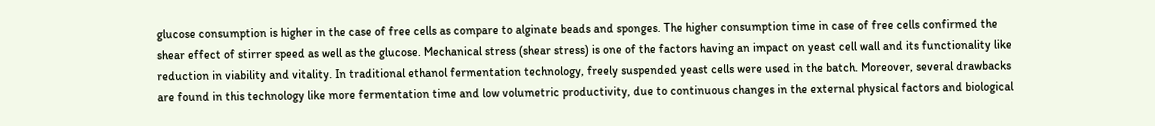glucose consumption is higher in the case of free cells as compare to alginate beads and sponges. The higher consumption time in case of free cells confirmed the shear effect of stirrer speed as well as the glucose. Mechanical stress (shear stress) is one of the factors having an impact on yeast cell wall and its functionality like reduction in viability and vitality. In traditional ethanol fermentation technology, freely suspended yeast cells were used in the batch. Moreover, several drawbacks are found in this technology like more fermentation time and low volumetric productivity, due to continuous changes in the external physical factors and biological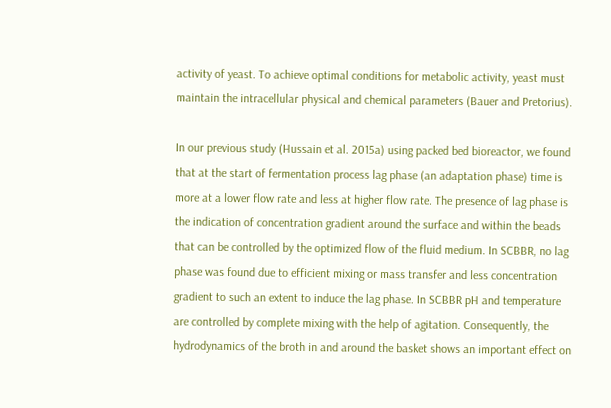activity of yeast. To achieve optimal conditions for metabolic activity, yeast must maintain the intracellular physical and chemical parameters (Bauer and Pretorius).

In our previous study (Hussain et al. 2015a) using packed bed bioreactor, we found that at the start of fermentation process lag phase (an adaptation phase) time is more at a lower flow rate and less at higher flow rate. The presence of lag phase is the indication of concentration gradient around the surface and within the beads that can be controlled by the optimized flow of the fluid medium. In SCBBR, no lag phase was found due to efficient mixing or mass transfer and less concentration gradient to such an extent to induce the lag phase. In SCBBR pH and temperature are controlled by complete mixing with the help of agitation. Consequently, the hydrodynamics of the broth in and around the basket shows an important effect on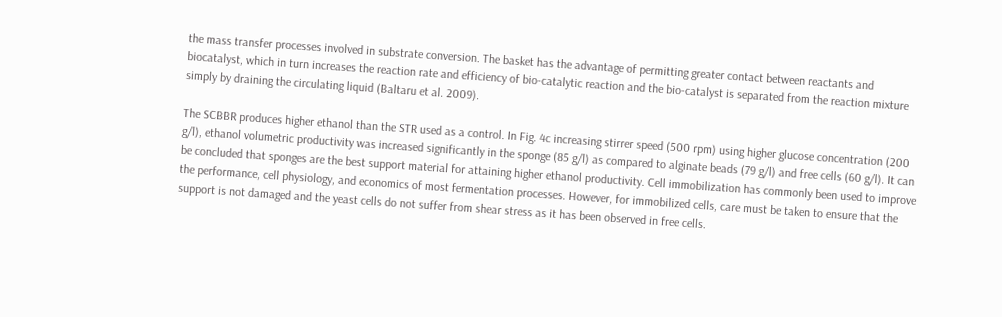the mass transfer processes involved in substrate conversion. The basket has the advantage of permitting greater contact between reactants and biocatalyst, which in turn increases the reaction rate and efficiency of bio-catalytic reaction and the bio-catalyst is separated from the reaction mixture simply by draining the circulating liquid (Baltaru et al. 2009).

The SCBBR produces higher ethanol than the STR used as a control. In Fig. 4c increasing stirrer speed (500 rpm) using higher glucose concentration (200 g/l), ethanol volumetric productivity was increased significantly in the sponge (85 g/l) as compared to alginate beads (79 g/l) and free cells (60 g/l). It can be concluded that sponges are the best support material for attaining higher ethanol productivity. Cell immobilization has commonly been used to improve the performance, cell physiology, and economics of most fermentation processes. However, for immobilized cells, care must be taken to ensure that the support is not damaged and the yeast cells do not suffer from shear stress as it has been observed in free cells.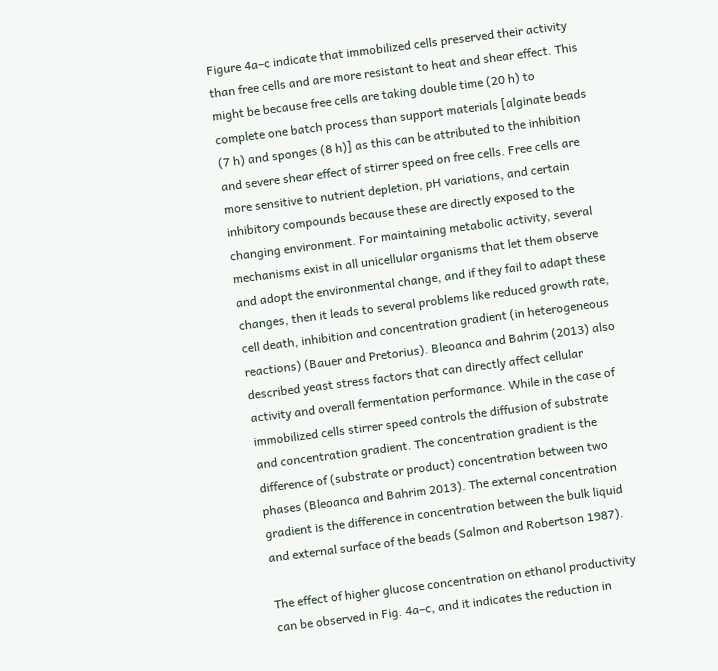Figure 4a–c indicate that immobilized cells preserved their activity than free cells and are more resistant to heat and shear effect. This might be because free cells are taking double time (20 h) to complete one batch process than support materials [alginate beads (7 h) and sponges (8 h)] as this can be attributed to the inhibition and severe shear effect of stirrer speed on free cells. Free cells are more sensitive to nutrient depletion, pH variations, and certain inhibitory compounds because these are directly exposed to the changing environment. For maintaining metabolic activity, several mechanisms exist in all unicellular organisms that let them observe and adopt the environmental change, and if they fail to adapt these changes, then it leads to several problems like reduced growth rate, cell death, inhibition and concentration gradient (in heterogeneous reactions) (Bauer and Pretorius). Bleoanca and Bahrim (2013) also described yeast stress factors that can directly affect cellular activity and overall fermentation performance. While in the case of immobilized cells stirrer speed controls the diffusion of substrate and concentration gradient. The concentration gradient is the difference of (substrate or product) concentration between two phases (Bleoanca and Bahrim 2013). The external concentration gradient is the difference in concentration between the bulk liquid and external surface of the beads (Salmon and Robertson 1987).

The effect of higher glucose concentration on ethanol productivity can be observed in Fig. 4a–c, and it indicates the reduction in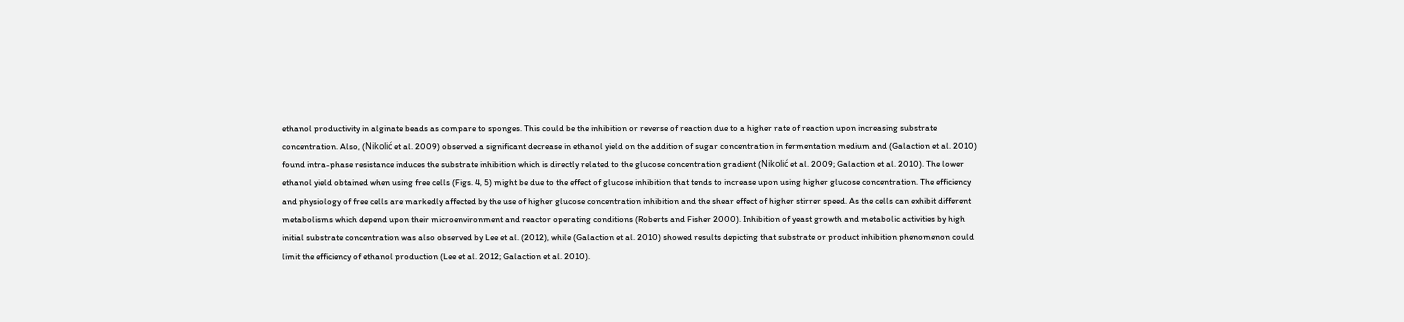ethanol productivity in alginate beads as compare to sponges. This could be the inhibition or reverse of reaction due to a higher rate of reaction upon increasing substrate concentration. Also, (Nikolić et al. 2009) observed a significant decrease in ethanol yield on the addition of sugar concentration in fermentation medium and (Galaction et al. 2010) found intra-phase resistance induces the substrate inhibition which is directly related to the glucose concentration gradient (Nikolić et al. 2009; Galaction et al. 2010). The lower ethanol yield obtained when using free cells (Figs. 4, 5) might be due to the effect of glucose inhibition that tends to increase upon using higher glucose concentration. The efficiency and physiology of free cells are markedly affected by the use of higher glucose concentration inhibition and the shear effect of higher stirrer speed. As the cells can exhibit different metabolisms which depend upon their microenvironment and reactor operating conditions (Roberts and Fisher 2000). Inhibition of yeast growth and metabolic activities by high initial substrate concentration was also observed by Lee et al. (2012), while (Galaction et al. 2010) showed results depicting that substrate or product inhibition phenomenon could limit the efficiency of ethanol production (Lee et al. 2012; Galaction et al. 2010).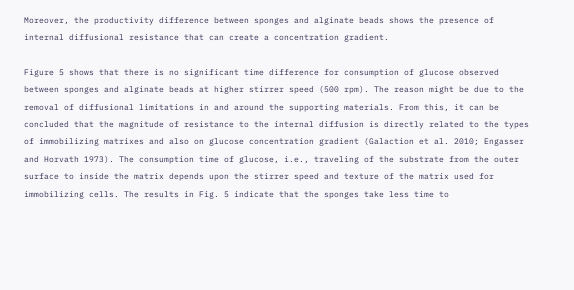Moreover, the productivity difference between sponges and alginate beads shows the presence of internal diffusional resistance that can create a concentration gradient.

Figure 5 shows that there is no significant time difference for consumption of glucose observed between sponges and alginate beads at higher stirrer speed (500 rpm). The reason might be due to the removal of diffusional limitations in and around the supporting materials. From this, it can be concluded that the magnitude of resistance to the internal diffusion is directly related to the types of immobilizing matrixes and also on glucose concentration gradient (Galaction et al. 2010; Engasser and Horvath 1973). The consumption time of glucose, i.e., traveling of the substrate from the outer surface to inside the matrix depends upon the stirrer speed and texture of the matrix used for immobilizing cells. The results in Fig. 5 indicate that the sponges take less time to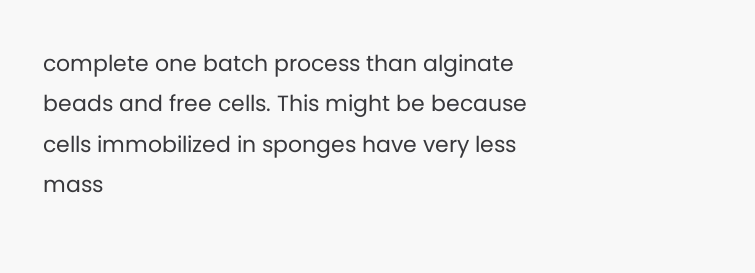complete one batch process than alginate beads and free cells. This might be because cells immobilized in sponges have very less mass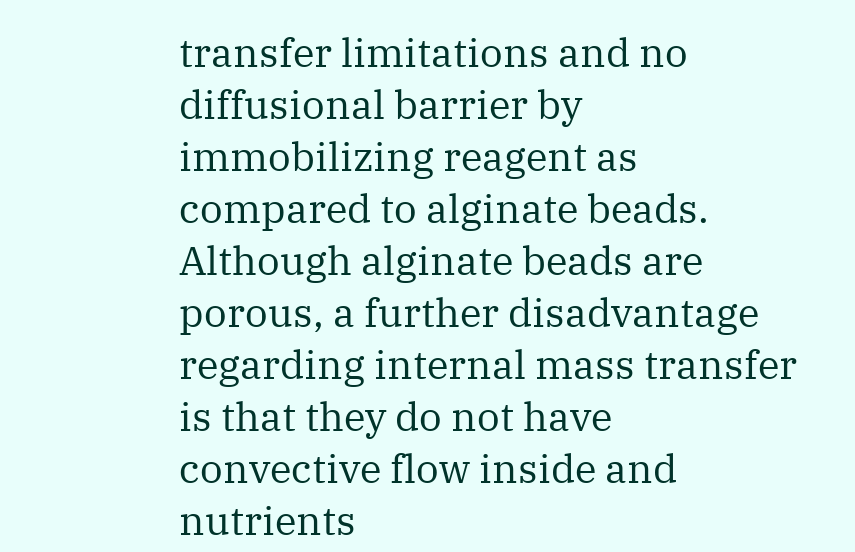transfer limitations and no diffusional barrier by immobilizing reagent as compared to alginate beads. Although alginate beads are porous, a further disadvantage regarding internal mass transfer is that they do not have convective flow inside and nutrients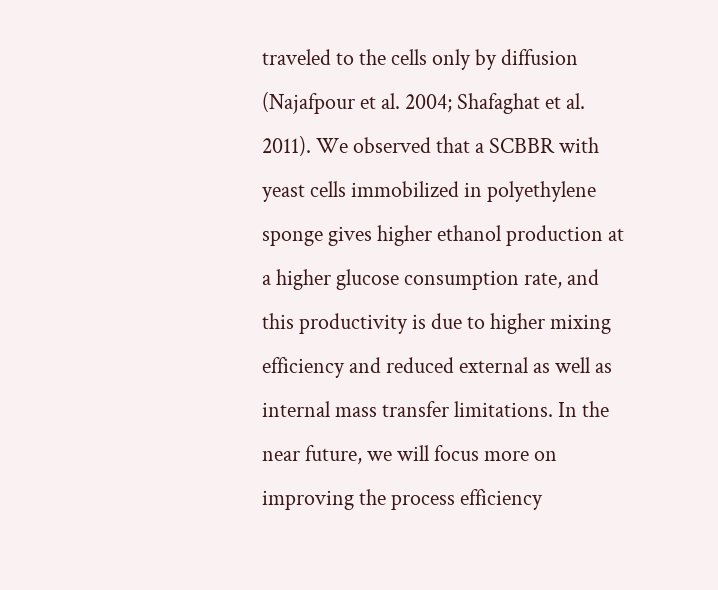traveled to the cells only by diffusion (Najafpour et al. 2004; Shafaghat et al. 2011). We observed that a SCBBR with yeast cells immobilized in polyethylene sponge gives higher ethanol production at a higher glucose consumption rate, and this productivity is due to higher mixing efficiency and reduced external as well as internal mass transfer limitations. In the near future, we will focus more on improving the process efficiency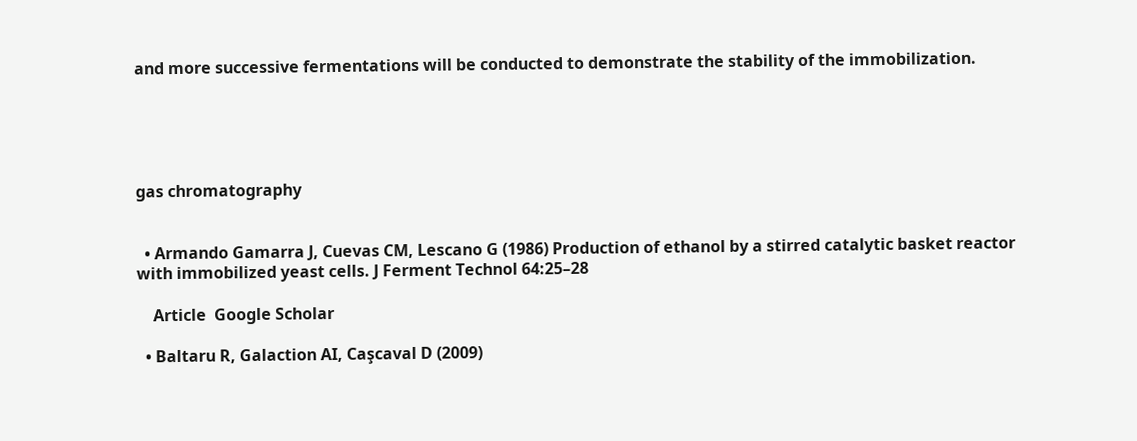and more successive fermentations will be conducted to demonstrate the stability of the immobilization.





gas chromatography


  • Armando Gamarra J, Cuevas CM, Lescano G (1986) Production of ethanol by a stirred catalytic basket reactor with immobilized yeast cells. J Ferment Technol 64:25–28

    Article  Google Scholar

  • Baltaru R, Galaction AI, Caşcaval D (2009)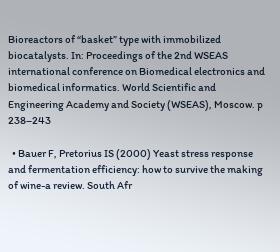Bioreactors of “basket” type with immobilized biocatalysts. In: Proceedings of the 2nd WSEAS international conference on Biomedical electronics and biomedical informatics. World Scientific and Engineering Academy and Society (WSEAS), Moscow. p 238–243

  • Bauer F, Pretorius IS (2000) Yeast stress response and fermentation efficiency: how to survive the making of wine-a review. South Afr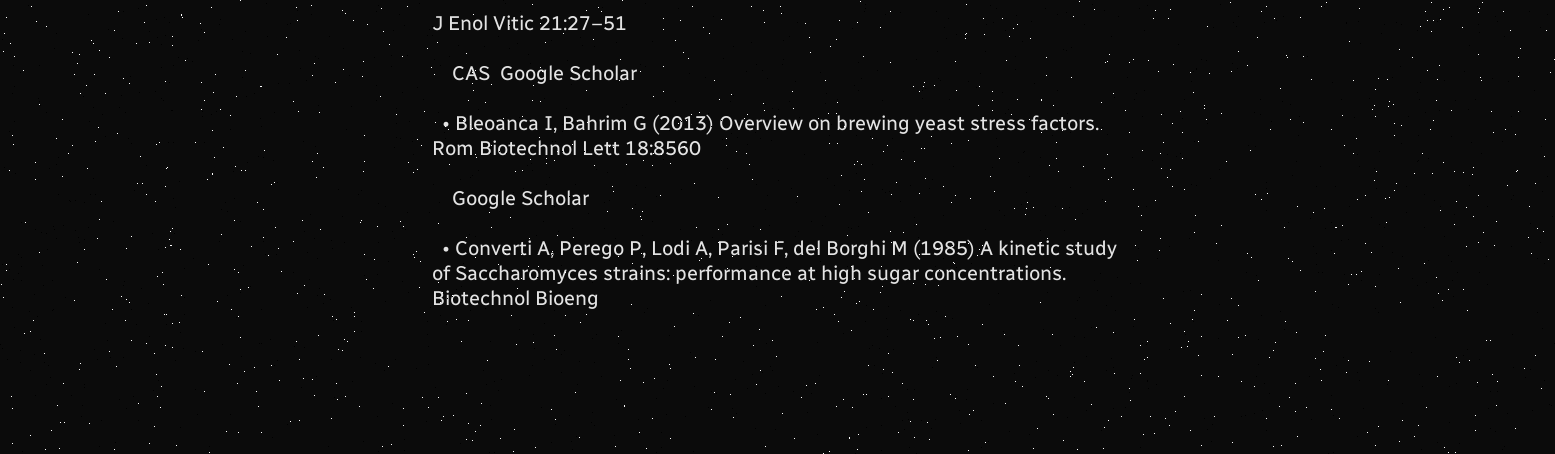J Enol Vitic 21:27–51

    CAS  Google Scholar

  • Bleoanca I, Bahrim G (2013) Overview on brewing yeast stress factors. Rom Biotechnol Lett 18:8560

    Google Scholar

  • Converti A, Perego P, Lodi A, Parisi F, del Borghi M (1985) A kinetic study of Saccharomyces strains: performance at high sugar concentrations. Biotechnol Bioeng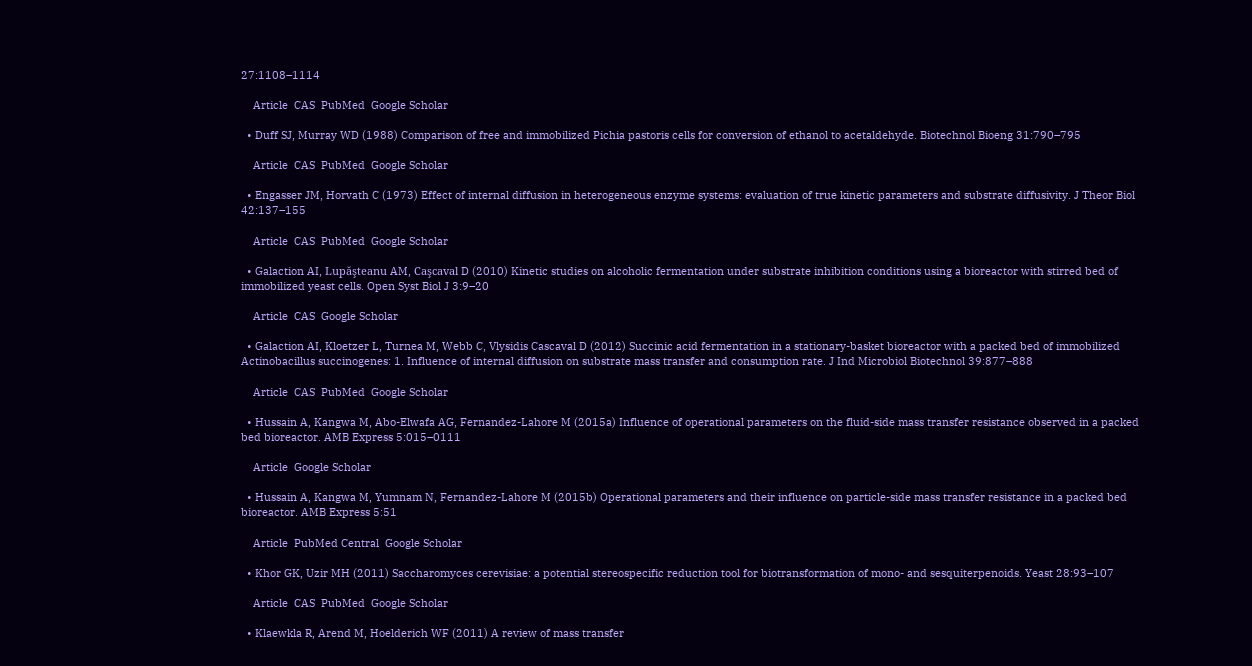27:1108–1114

    Article  CAS  PubMed  Google Scholar

  • Duff SJ, Murray WD (1988) Comparison of free and immobilized Pichia pastoris cells for conversion of ethanol to acetaldehyde. Biotechnol Bioeng 31:790–795

    Article  CAS  PubMed  Google Scholar

  • Engasser JM, Horvath C (1973) Effect of internal diffusion in heterogeneous enzyme systems: evaluation of true kinetic parameters and substrate diffusivity. J Theor Biol 42:137–155

    Article  CAS  PubMed  Google Scholar

  • Galaction AI, Lupăşteanu AM, Caşcaval D (2010) Kinetic studies on alcoholic fermentation under substrate inhibition conditions using a bioreactor with stirred bed of immobilized yeast cells. Open Syst Biol J 3:9–20

    Article  CAS  Google Scholar

  • Galaction AI, Kloetzer L, Turnea M, Webb C, Vlysidis Cascaval D (2012) Succinic acid fermentation in a stationary-basket bioreactor with a packed bed of immobilized Actinobacillus succinogenes: 1. Influence of internal diffusion on substrate mass transfer and consumption rate. J Ind Microbiol Biotechnol 39:877–888

    Article  CAS  PubMed  Google Scholar

  • Hussain A, Kangwa M, Abo-Elwafa AG, Fernandez-Lahore M (2015a) Influence of operational parameters on the fluid-side mass transfer resistance observed in a packed bed bioreactor. AMB Express 5:015–0111

    Article  Google Scholar

  • Hussain A, Kangwa M, Yumnam N, Fernandez-Lahore M (2015b) Operational parameters and their influence on particle-side mass transfer resistance in a packed bed bioreactor. AMB Express 5:51

    Article  PubMed Central  Google Scholar

  • Khor GK, Uzir MH (2011) Saccharomyces cerevisiae: a potential stereospecific reduction tool for biotransformation of mono- and sesquiterpenoids. Yeast 28:93–107

    Article  CAS  PubMed  Google Scholar

  • Klaewkla R, Arend M, Hoelderich WF (2011) A review of mass transfer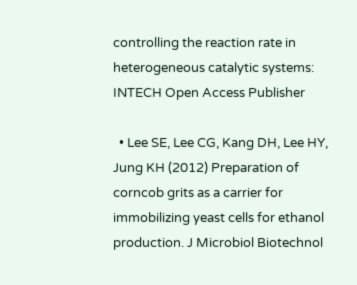controlling the reaction rate in heterogeneous catalytic systems: INTECH Open Access Publisher

  • Lee SE, Lee CG, Kang DH, Lee HY, Jung KH (2012) Preparation of corncob grits as a carrier for immobilizing yeast cells for ethanol production. J Microbiol Biotechnol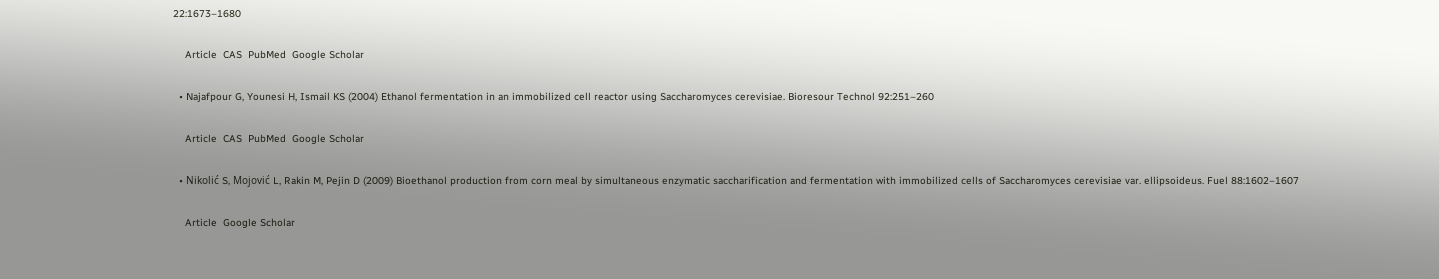22:1673–1680

    Article  CAS  PubMed  Google Scholar

  • Najafpour G, Younesi H, Ismail KS (2004) Ethanol fermentation in an immobilized cell reactor using Saccharomyces cerevisiae. Bioresour Technol 92:251–260

    Article  CAS  PubMed  Google Scholar

  • Nikolić S, Mojović L, Rakin M, Pejin D (2009) Bioethanol production from corn meal by simultaneous enzymatic saccharification and fermentation with immobilized cells of Saccharomyces cerevisiae var. ellipsoideus. Fuel 88:1602–1607

    Article  Google Scholar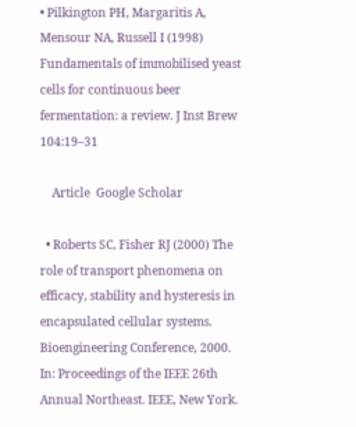• Pilkington PH, Margaritis A, Mensour NA, Russell I (1998) Fundamentals of immobilised yeast cells for continuous beer fermentation: a review. J Inst Brew 104:19–31

    Article  Google Scholar

  • Roberts SC, Fisher RJ (2000) The role of transport phenomena on efficacy, stability and hysteresis in encapsulated cellular systems. Bioengineering Conference, 2000. In: Proceedings of the IEEE 26th Annual Northeast. IEEE, New York.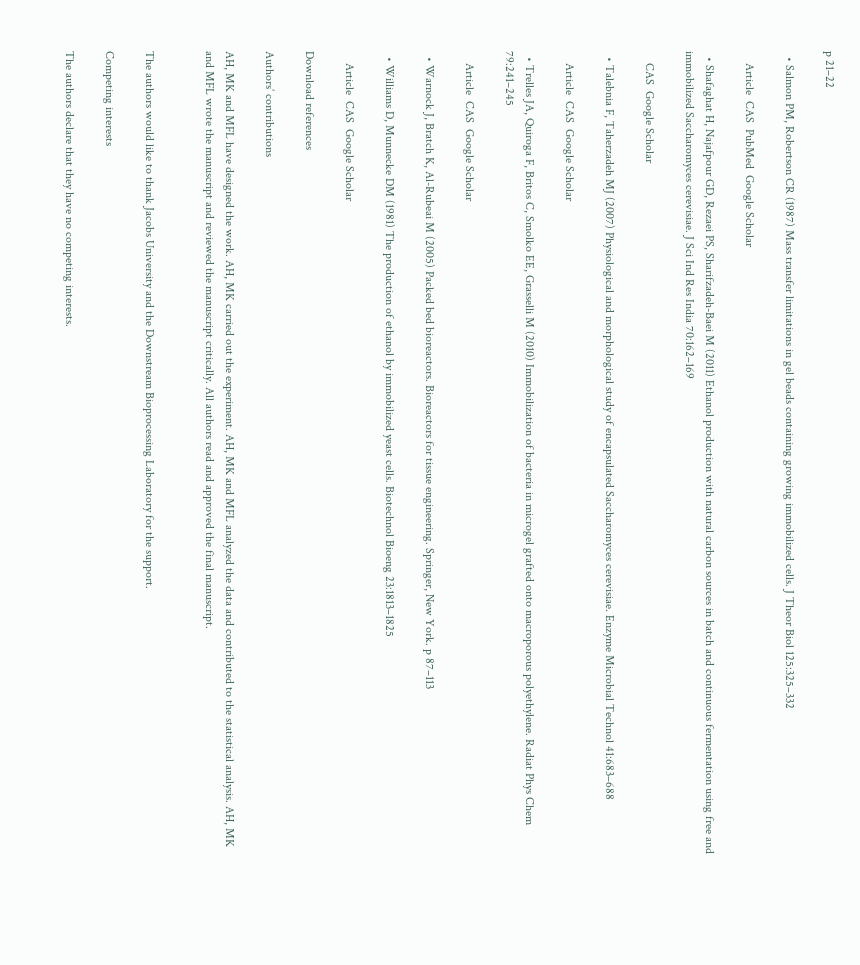p 21–22

  • Salmon PM, Robertson CR (1987) Mass transfer limitations in gel beads containing growing immobilized cells. J Theor Biol 125:325–332

    Article  CAS  PubMed  Google Scholar

  • Shafaghat H, Najafpour GD, Rezaei PS, Sharifzadeh-Baei M (2011) Ethanol production with natural carbon sources in batch and continuous fermentation using free and immobilized Saccharomyces cerevisiae. J Sci Ind Res India 70:162–169

    CAS  Google Scholar

  • Talebnia F, Taherzadeh MJ (2007) Physiological and morphological study of encapsulated Saccharomyces cerevisiae. Enzyme Microbial Technol 41:683–688

    Article  CAS  Google Scholar

  • Trelles JA, Quiroga F, Britos C, Smolko EE, Grasselli M (2010) Immobilization of bacteria in microgel grafted onto macroporous polyethylene. Radiat Phys Chem 79:241–245

    Article  CAS  Google Scholar

  • Warnock J, Bratch K, Al-Rubeai M (2005) Packed bed bioreactors. Bioreactors for tissue engineering. Springer, New York. p 87–113

  • Williams D, Munnecke DM (1981) The production of ethanol by immobilized yeast cells. Biotechnol Bioeng 23:1813–1825

    Article  CAS  Google Scholar

Download references

Authors’ contributions

AH, MK and MFL have designed the work. AH, MK carried out the experiment. AH, MK and MFL analyzed the data and contributed to the statistical analysis. AH, MK and MFL wrote the manuscript and reviewed the manuscript critically. All authors read and approved the final manuscript.


The authors would like to thank Jacobs University and the Downstream Bioprocessing Laboratory for the support.

Competing interests

The authors declare that they have no competing interests.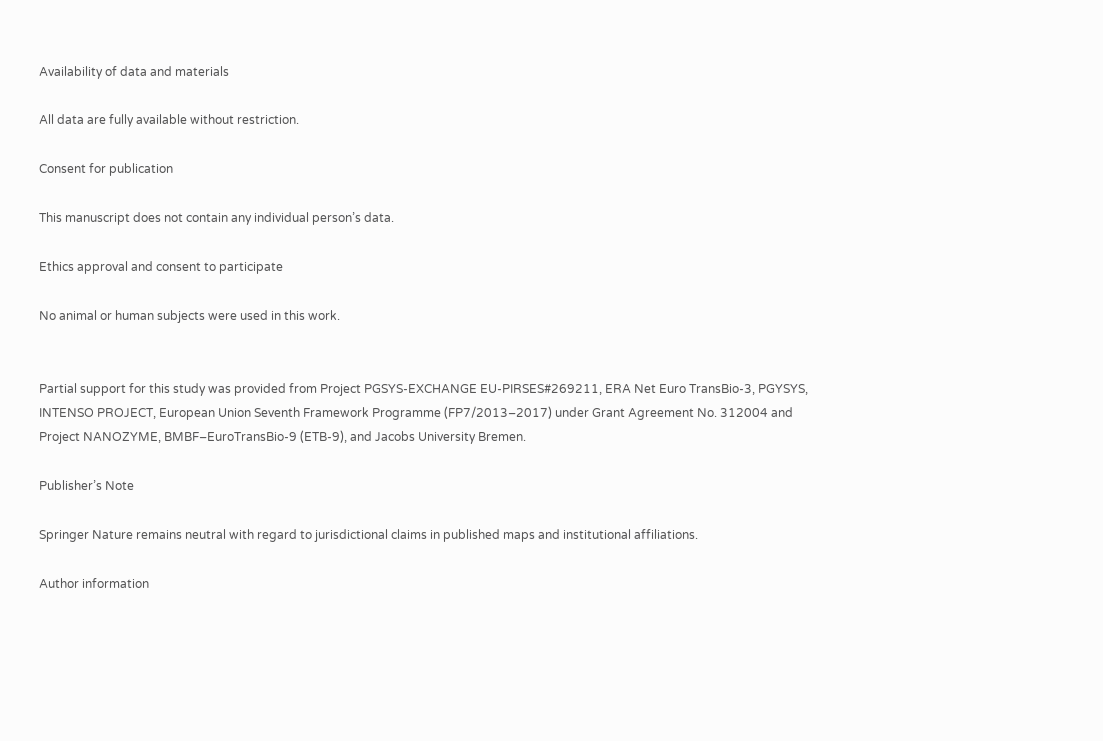Availability of data and materials

All data are fully available without restriction.

Consent for publication

This manuscript does not contain any individual person’s data.

Ethics approval and consent to participate

No animal or human subjects were used in this work.


Partial support for this study was provided from Project PGSYS-EXCHANGE EU-PIRSES#269211, ERA Net Euro TransBio-3, PGYSYS, INTENSO PROJECT, European Union Seventh Framework Programme (FP7/2013–2017) under Grant Agreement No. 312004 and Project NANOZYME, BMBF–EuroTransBio-9 (ETB-9), and Jacobs University Bremen.

Publisher’s Note

Springer Nature remains neutral with regard to jurisdictional claims in published maps and institutional affiliations.

Author information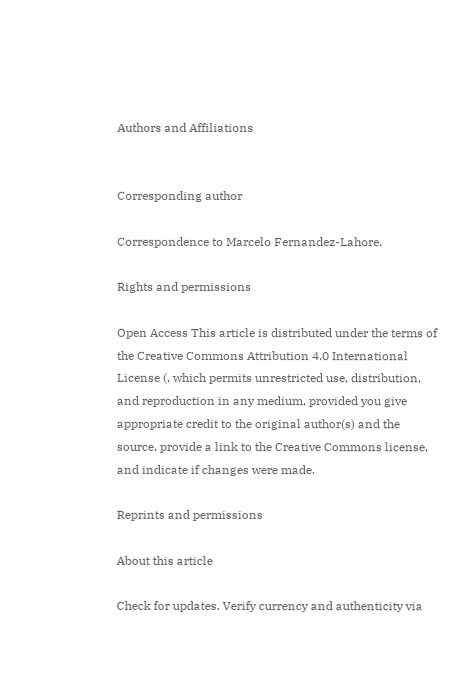Authors and Affiliations


Corresponding author

Correspondence to Marcelo Fernandez-Lahore.

Rights and permissions

Open Access This article is distributed under the terms of the Creative Commons Attribution 4.0 International License (, which permits unrestricted use, distribution, and reproduction in any medium, provided you give appropriate credit to the original author(s) and the source, provide a link to the Creative Commons license, and indicate if changes were made.

Reprints and permissions

About this article

Check for updates. Verify currency and authenticity via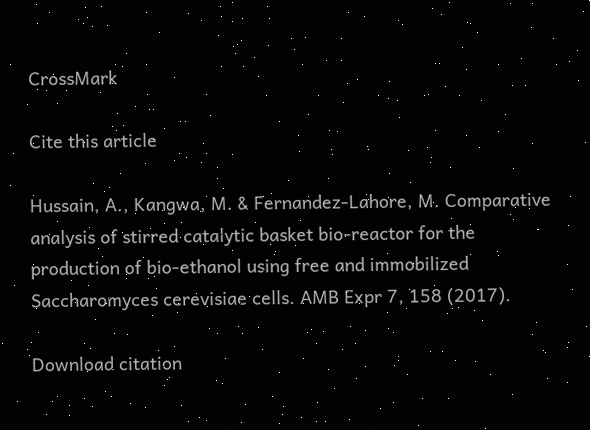CrossMark

Cite this article

Hussain, A., Kangwa, M. & Fernandez-Lahore, M. Comparative analysis of stirred catalytic basket bio-reactor for the production of bio-ethanol using free and immobilized Saccharomyces cerevisiae cells. AMB Expr 7, 158 (2017).

Download citation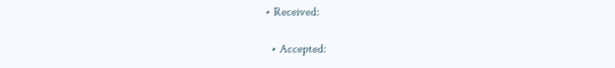• Received:

  • Accepted: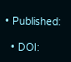• Published:

  • DOI: